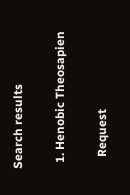Search results

  1. Henobic Theosapien

    Request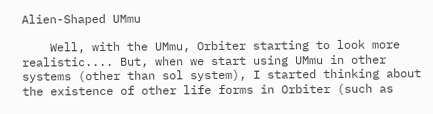Alien-Shaped UMmu

    Well, with the UMmu, Orbiter starting to look more realistic.... But, when we start using UMmu in other systems (other than sol system), I started thinking about the existence of other life forms in Orbiter (such as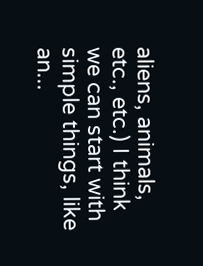aliens, animals, etc., etc.) I think we can start with simple things, like an...